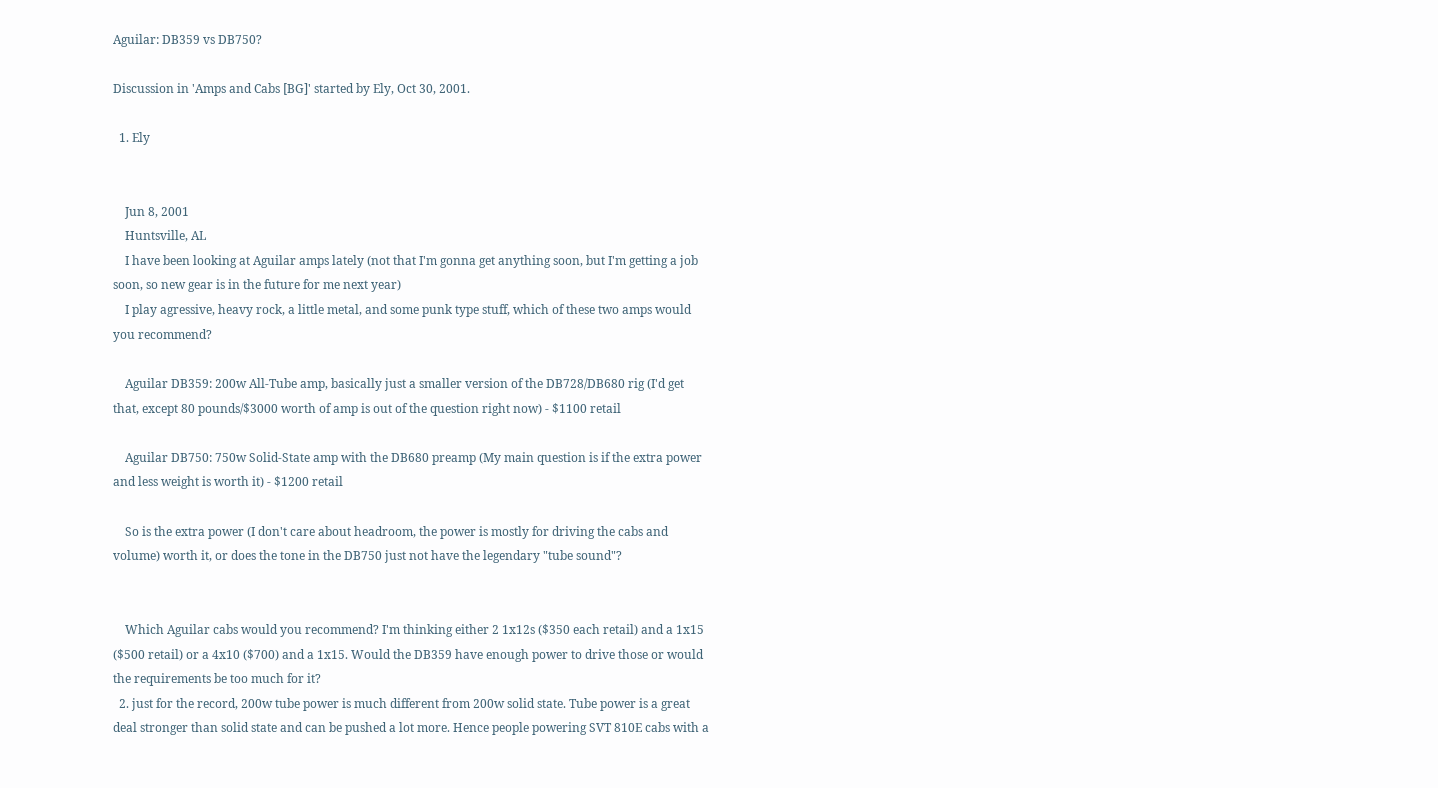Aguilar: DB359 vs DB750?

Discussion in 'Amps and Cabs [BG]' started by Ely, Oct 30, 2001.

  1. Ely


    Jun 8, 2001
    Huntsville, AL
    I have been looking at Aguilar amps lately (not that I'm gonna get anything soon, but I'm getting a job soon, so new gear is in the future for me next year)
    I play agressive, heavy rock, a little metal, and some punk type stuff, which of these two amps would you recommend?

    Aguilar DB359: 200w All-Tube amp, basically just a smaller version of the DB728/DB680 rig (I'd get that, except 80 pounds/$3000 worth of amp is out of the question right now) - $1100 retail

    Aguilar DB750: 750w Solid-State amp with the DB680 preamp (My main question is if the extra power and less weight is worth it) - $1200 retail

    So is the extra power (I don't care about headroom, the power is mostly for driving the cabs and volume) worth it, or does the tone in the DB750 just not have the legendary "tube sound"?


    Which Aguilar cabs would you recommend? I'm thinking either 2 1x12s ($350 each retail) and a 1x15 ($500 retail) or a 4x10 ($700) and a 1x15. Would the DB359 have enough power to drive those or would the requirements be too much for it?
  2. just for the record, 200w tube power is much different from 200w solid state. Tube power is a great deal stronger than solid state and can be pushed a lot more. Hence people powering SVT 810E cabs with a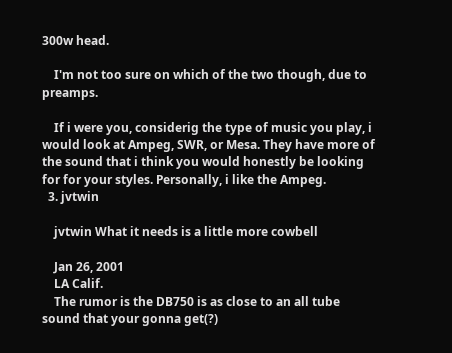300w head.

    I'm not too sure on which of the two though, due to preamps.

    If i were you, considerig the type of music you play, i would look at Ampeg, SWR, or Mesa. They have more of the sound that i think you would honestly be looking for for your styles. Personally, i like the Ampeg.
  3. jvtwin

    jvtwin What it needs is a little more cowbell

    Jan 26, 2001
    LA Calif.
    The rumor is the DB750 is as close to an all tube sound that your gonna get(?)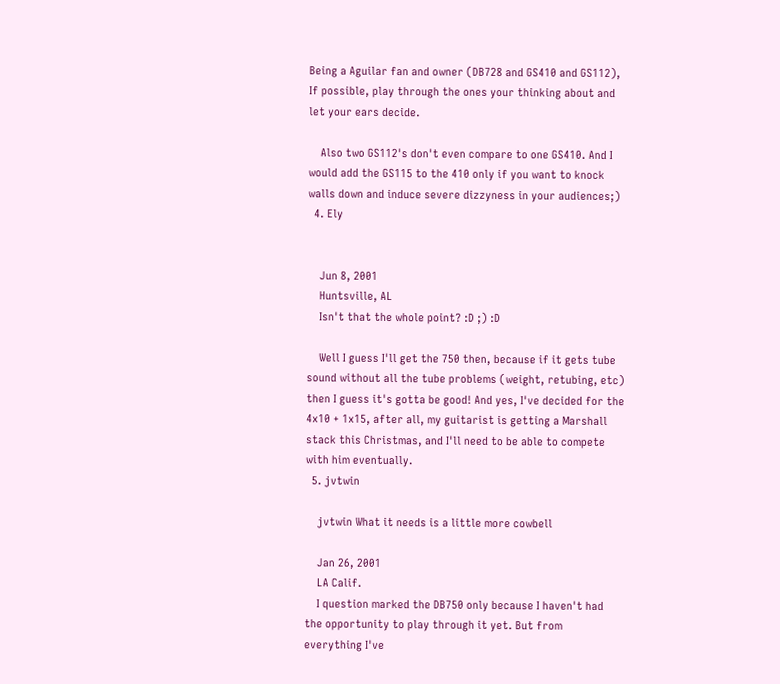Being a Aguilar fan and owner (DB728 and GS410 and GS112), If possible, play through the ones your thinking about and let your ears decide.

    Also two GS112's don't even compare to one GS410. And I would add the GS115 to the 410 only if you want to knock walls down and induce severe dizzyness in your audiences;)
  4. Ely


    Jun 8, 2001
    Huntsville, AL
    Isn't that the whole point? :D ;) :D

    Well I guess I'll get the 750 then, because if it gets tube sound without all the tube problems (weight, retubing, etc) then I guess it's gotta be good! And yes, I've decided for the 4x10 + 1x15, after all, my guitarist is getting a Marshall stack this Christmas, and I'll need to be able to compete with him eventually.
  5. jvtwin

    jvtwin What it needs is a little more cowbell

    Jan 26, 2001
    LA Calif.
    I question marked the DB750 only because I haven't had the opportunity to play through it yet. But from everything I've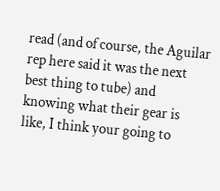read (and of course, the Aguilar rep here said it was the next best thing to tube) and knowing what their gear is like, I think your going to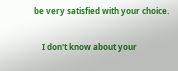be very satisfied with your choice.

    I don't know about your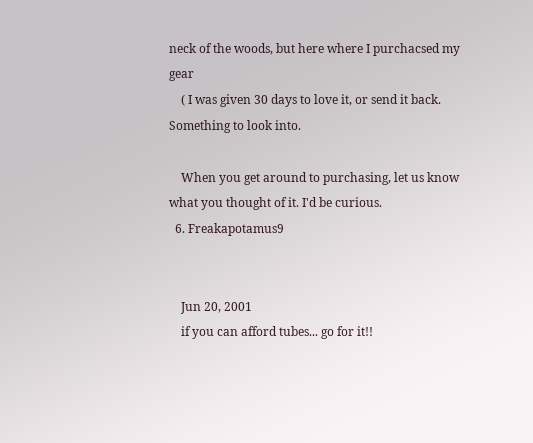neck of the woods, but here where I purchacsed my gear
    ( I was given 30 days to love it, or send it back. Something to look into.

    When you get around to purchasing, let us know what you thought of it. I'd be curious.
  6. Freakapotamus9


    Jun 20, 2001
    if you can afford tubes... go for it!!